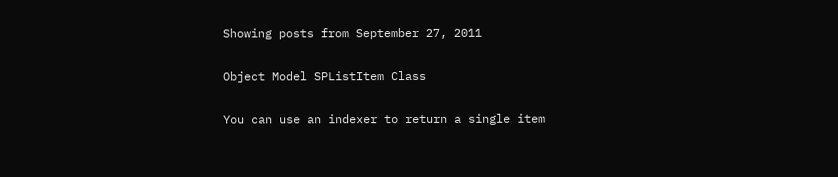Showing posts from September 27, 2011

Object Model SPListItem Class

You can use an indexer to return a single item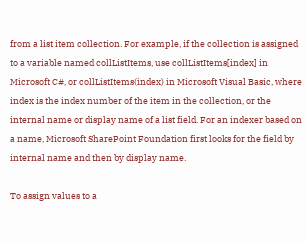from a list item collection. For example, if the collection is assigned to a variable named collListItems, use collListItems[index] in Microsoft C#, or collListItems(index) in Microsoft Visual Basic, where index is the index number of the item in the collection, or the internal name or display name of a list field. For an indexer based on a name, Microsoft SharePoint Foundation first looks for the field by internal name and then by display name.

To assign values to a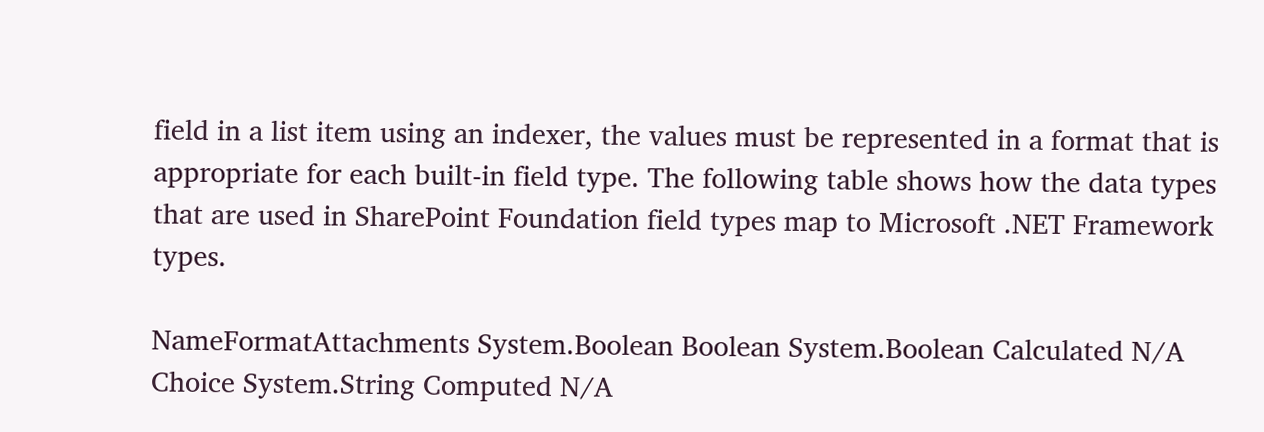field in a list item using an indexer, the values must be represented in a format that is appropriate for each built-in field type. The following table shows how the data types that are used in SharePoint Foundation field types map to Microsoft .NET Framework types.

NameFormatAttachments System.Boolean Boolean System.Boolean Calculated N/A Choice System.String Computed N/A